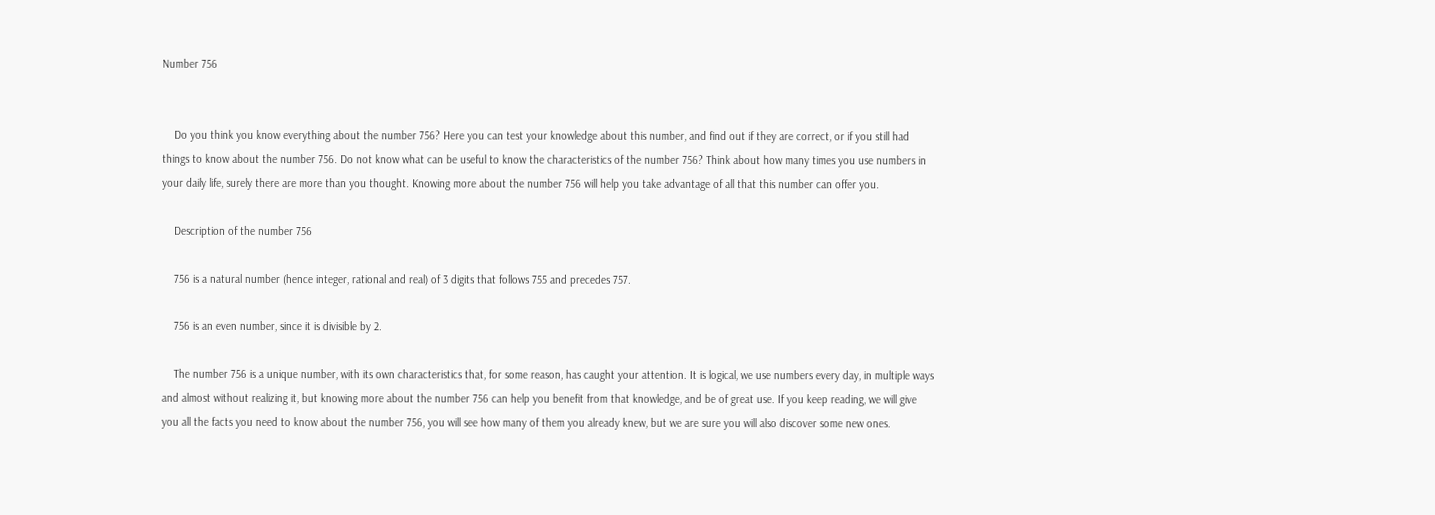Number 756


    Do you think you know everything about the number 756? Here you can test your knowledge about this number, and find out if they are correct, or if you still had things to know about the number 756. Do not know what can be useful to know the characteristics of the number 756? Think about how many times you use numbers in your daily life, surely there are more than you thought. Knowing more about the number 756 will help you take advantage of all that this number can offer you.

    Description of the number 756

    756 is a natural number (hence integer, rational and real) of 3 digits that follows 755 and precedes 757.

    756 is an even number, since it is divisible by 2.

    The number 756 is a unique number, with its own characteristics that, for some reason, has caught your attention. It is logical, we use numbers every day, in multiple ways and almost without realizing it, but knowing more about the number 756 can help you benefit from that knowledge, and be of great use. If you keep reading, we will give you all the facts you need to know about the number 756, you will see how many of them you already knew, but we are sure you will also discover some new ones.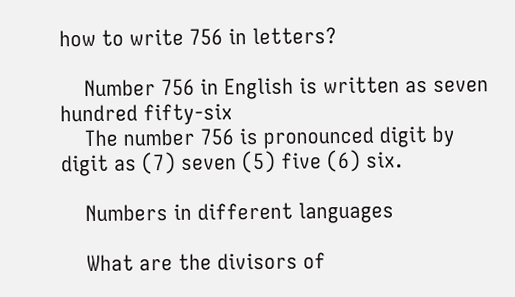how to write 756 in letters?

    Number 756 in English is written as seven hundred fifty-six
    The number 756 is pronounced digit by digit as (7) seven (5) five (6) six.

    Numbers in different languages

    What are the divisors of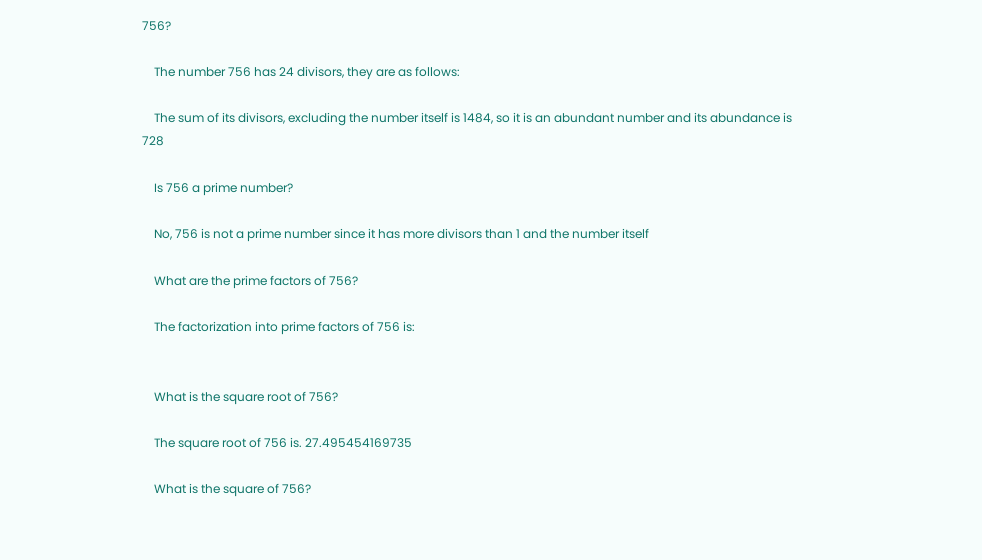756?

    The number 756 has 24 divisors, they are as follows:

    The sum of its divisors, excluding the number itself is 1484, so it is an abundant number and its abundance is 728

    Is 756 a prime number?

    No, 756 is not a prime number since it has more divisors than 1 and the number itself

    What are the prime factors of 756?

    The factorization into prime factors of 756 is:


    What is the square root of 756?

    The square root of 756 is. 27.495454169735

    What is the square of 756?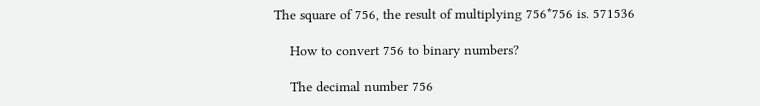The square of 756, the result of multiplying 756*756 is. 571536

    How to convert 756 to binary numbers?

    The decimal number 756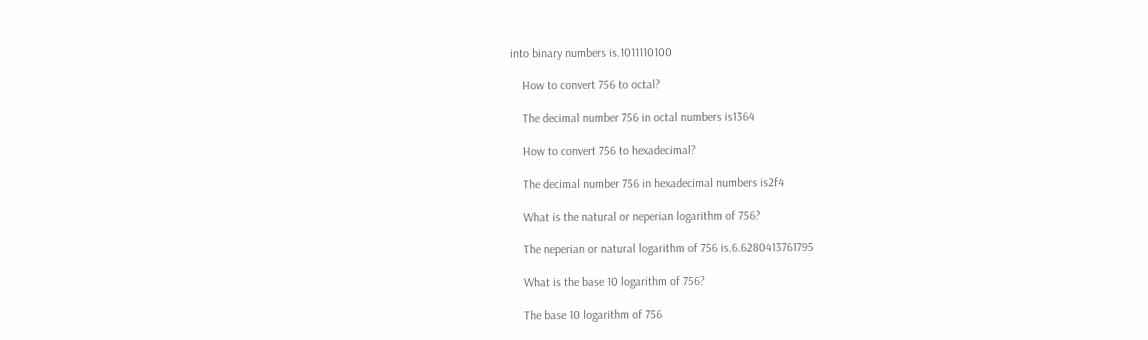into binary numbers is.1011110100

    How to convert 756 to octal?

    The decimal number 756 in octal numbers is1364

    How to convert 756 to hexadecimal?

    The decimal number 756 in hexadecimal numbers is2f4

    What is the natural or neperian logarithm of 756?

    The neperian or natural logarithm of 756 is.6.6280413761795

    What is the base 10 logarithm of 756?

    The base 10 logarithm of 756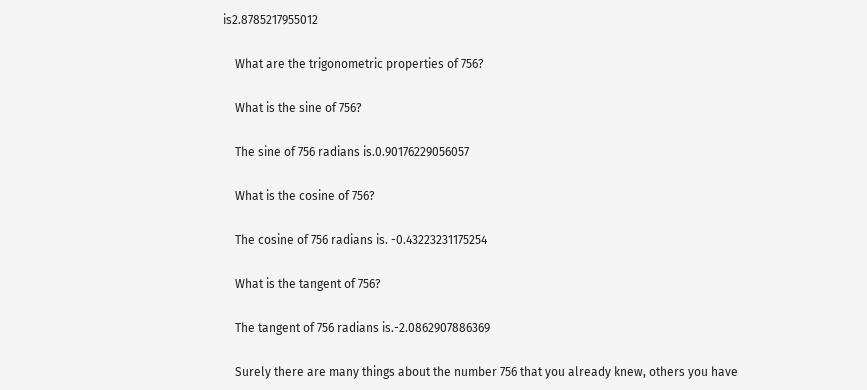is2.8785217955012

    What are the trigonometric properties of 756?

    What is the sine of 756?

    The sine of 756 radians is.0.90176229056057

    What is the cosine of 756?

    The cosine of 756 radians is. -0.43223231175254

    What is the tangent of 756?

    The tangent of 756 radians is.-2.0862907886369

    Surely there are many things about the number 756 that you already knew, others you have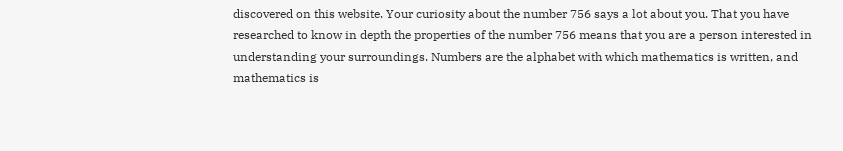discovered on this website. Your curiosity about the number 756 says a lot about you. That you have researched to know in depth the properties of the number 756 means that you are a person interested in understanding your surroundings. Numbers are the alphabet with which mathematics is written, and mathematics is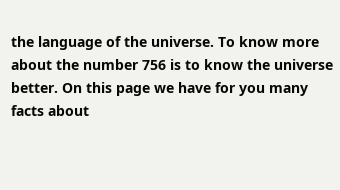the language of the universe. To know more about the number 756 is to know the universe better. On this page we have for you many facts about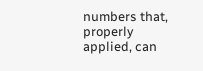numbers that, properly applied, can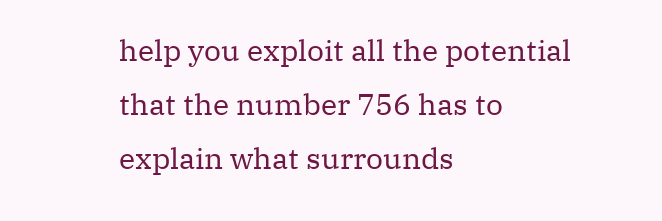help you exploit all the potential that the number 756 has to explain what surrounds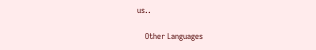us..

    Other Languages